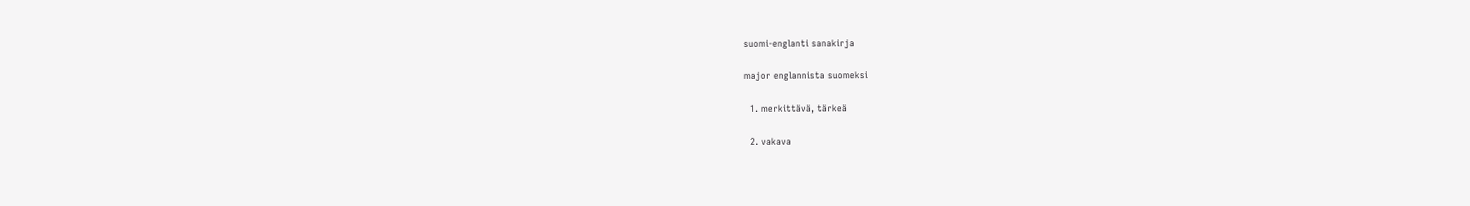suomi-englanti sanakirja

major englannista suomeksi

  1. merkittävä, tärkeä

  2. vakava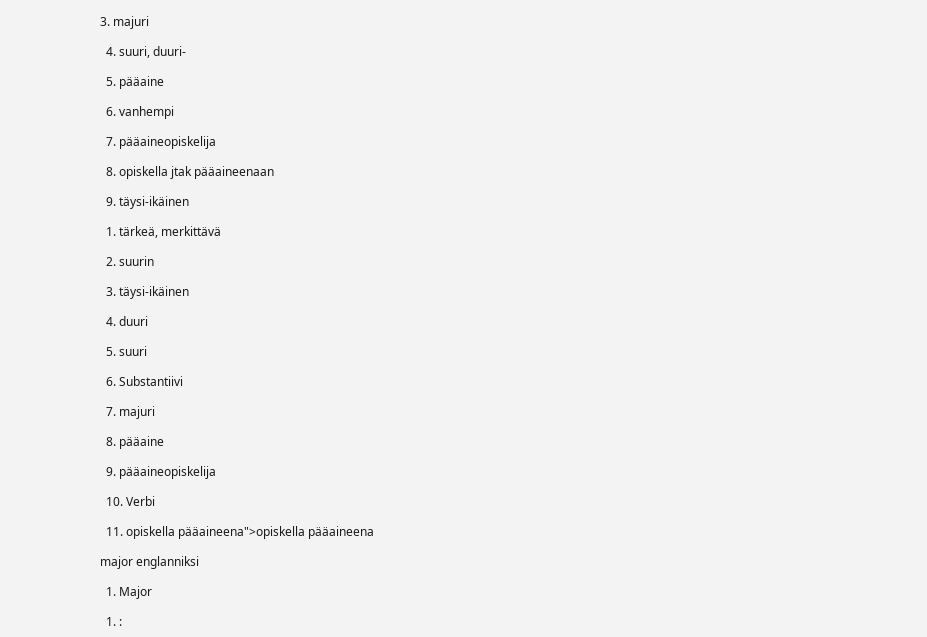3. majuri

  4. suuri, duuri-

  5. pääaine

  6. vanhempi

  7. pääaineopiskelija

  8. opiskella jtak pääaineenaan

  9. täysi-ikäinen

  1. tärkeä, merkittävä

  2. suurin

  3. täysi-ikäinen

  4. duuri

  5. suuri

  6. Substantiivi

  7. majuri

  8. pääaine

  9. pääaineopiskelija

  10. Verbi

  11. opiskella pääaineena">opiskella pääaineena

major englanniksi

  1. Major

  1. :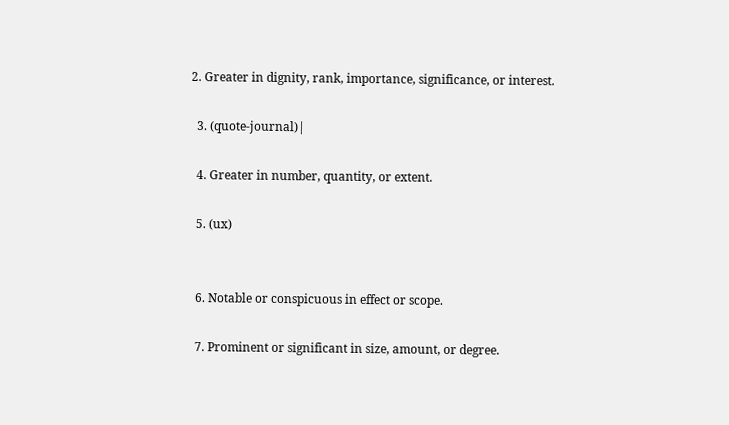2. Greater in dignity, rank, importance, significance, or interest.

  3. (quote-journal)|

  4. Greater in number, quantity, or extent.

  5. (ux)


  6. Notable or conspicuous in effect or scope.

  7. Prominent or significant in size, amount, or degree.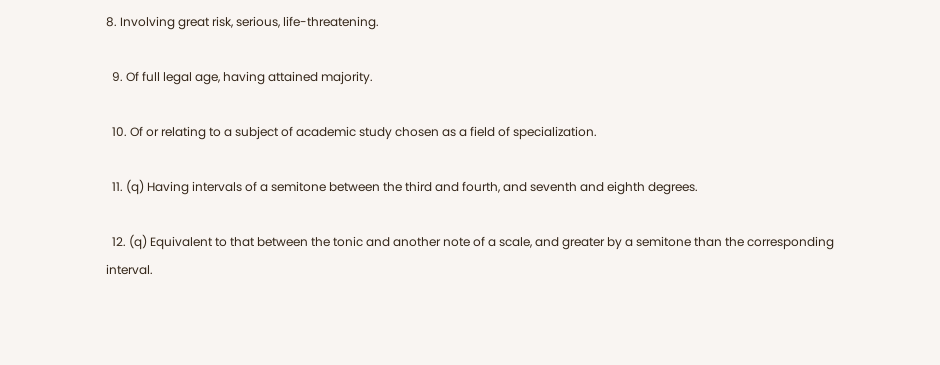8. Involving great risk, serious, life-threatening.

  9. Of full legal age, having attained majority.

  10. Of or relating to a subject of academic study chosen as a field of specialization.

  11. (q) Having intervals of a semitone between the third and fourth, and seventh and eighth degrees.

  12. (q) Equivalent to that between the tonic and another note of a scale, and greater by a semitone than the corresponding interval.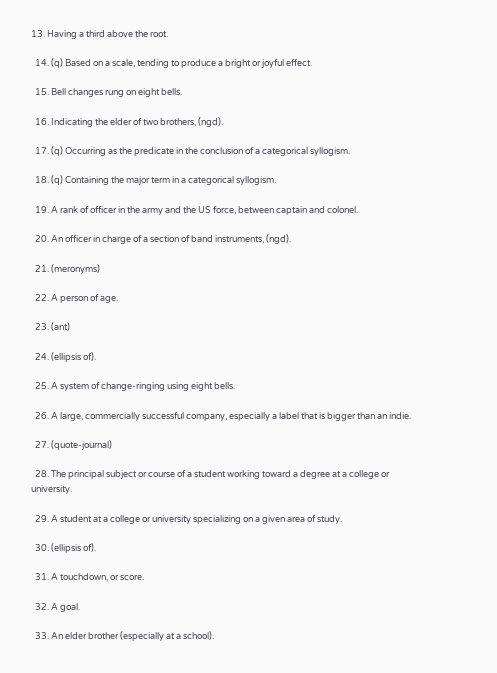13. Having a third above the root.

  14. (q) Based on a scale, tending to produce a bright or joyful effect.

  15. Bell changes rung on eight bells.

  16. Indicating the elder of two brothers, (ngd).

  17. (q) Occurring as the predicate in the conclusion of a categorical syllogism.

  18. (q) Containing the major term in a categorical syllogism.

  19. A rank of officer in the army and the US force, between captain and colonel.

  20. An officer in charge of a section of band instruments, (ngd).

  21. (meronyms)

  22. A person of age.

  23. (ant)

  24. (ellipsis of).

  25. A system of change-ringing using eight bells.

  26. A large, commercially successful company, especially a label that is bigger than an indie.

  27. (quote-journal)

  28. The principal subject or course of a student working toward a degree at a college or university.

  29. A student at a college or university specializing on a given area of study.

  30. (ellipsis of).

  31. A touchdown, or score.

  32. A goal.

  33. An elder brother (especially at a school).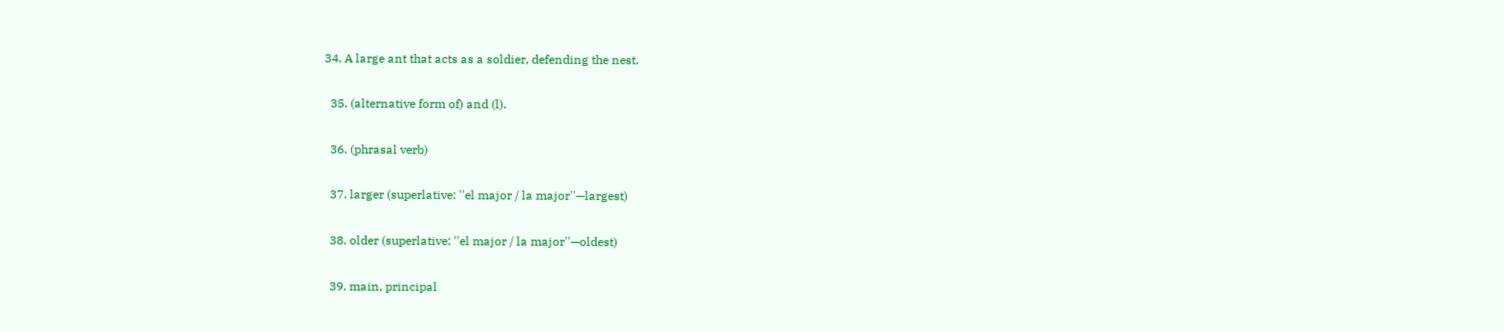34. A large ant that acts as a soldier, defending the nest.

  35. (alternative form of) and (l).

  36. (phrasal verb)

  37. larger (superlative: ''el major / la major''—largest)

  38. older (superlative: ''el major / la major''—oldest)

  39. main, principal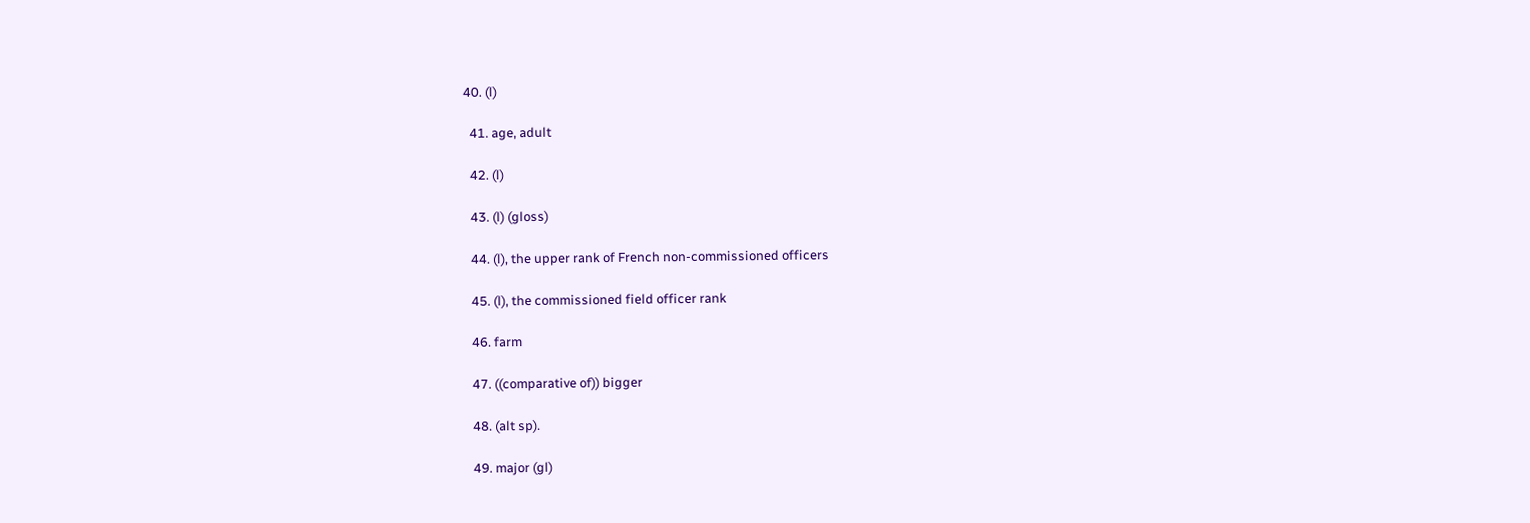40. (l)

  41. age, adult

  42. (l)

  43. (l) (gloss)

  44. (l), the upper rank of French non-commissioned officers

  45. (l), the commissioned field officer rank

  46. farm

  47. ((comparative of)) bigger

  48. (alt sp).

  49. major (gl)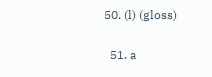50. (l) (gloss)

  51. a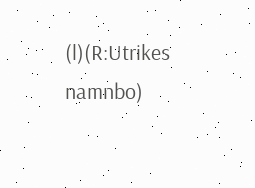(l)(R:Utrikes namnbo)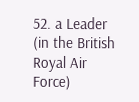52. a Leader (in the British Royal Air Force)